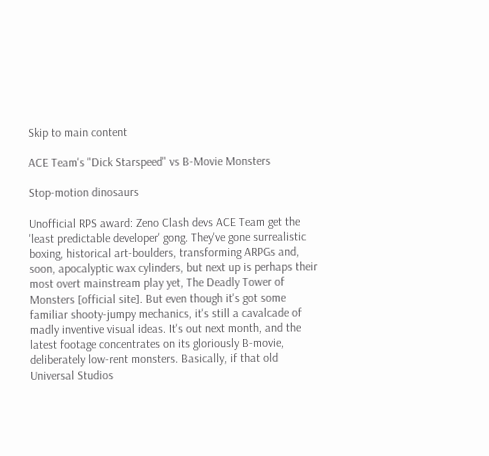Skip to main content

ACE Team's "Dick Starspeed" vs B-Movie Monsters

Stop-motion dinosaurs

Unofficial RPS award: Zeno Clash devs ACE Team get the 'least predictable developer' gong. They've gone surrealistic boxing, historical art-boulders, transforming ARPGs and, soon, apocalyptic wax cylinders, but next up is perhaps their most overt mainstream play yet, The Deadly Tower of Monsters [official site]. But even though it's got some familiar shooty-jumpy mechanics, it's still a cavalcade of madly inventive visual ideas. It's out next month, and the latest footage concentrates on its gloriously B-movie, deliberately low-rent monsters. Basically, if that old Universal Studios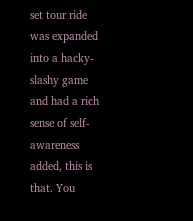set tour ride was expanded into a hacky-slashy game and had a rich sense of self-awareness added, this is that. You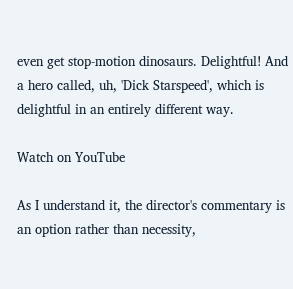even get stop-motion dinosaurs. Delightful! And a hero called, uh, 'Dick Starspeed', which is delightful in an entirely different way.

Watch on YouTube

As I understand it, the director's commentary is an option rather than necessity,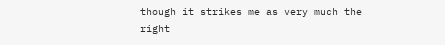though it strikes me as very much the right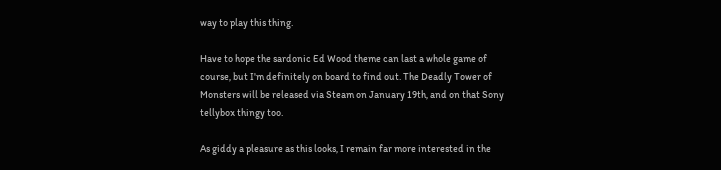way to play this thing.

Have to hope the sardonic Ed Wood theme can last a whole game of course, but I'm definitely on board to find out. The Deadly Tower of Monsters will be released via Steam on January 19th, and on that Sony tellybox thingy too.

As giddy a pleasure as this looks, I remain far more interested in the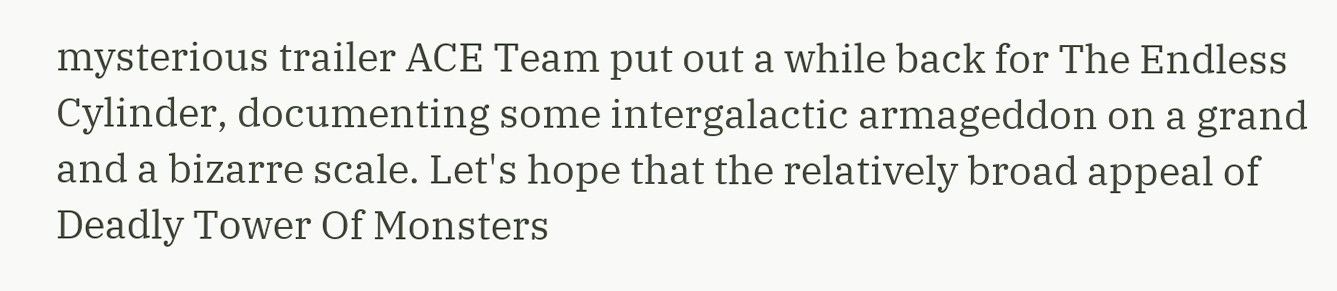mysterious trailer ACE Team put out a while back for The Endless Cylinder, documenting some intergalactic armageddon on a grand and a bizarre scale. Let's hope that the relatively broad appeal of Deadly Tower Of Monsters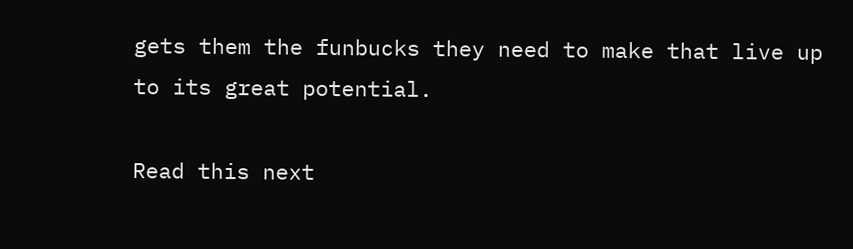gets them the funbucks they need to make that live up to its great potential.

Read this next